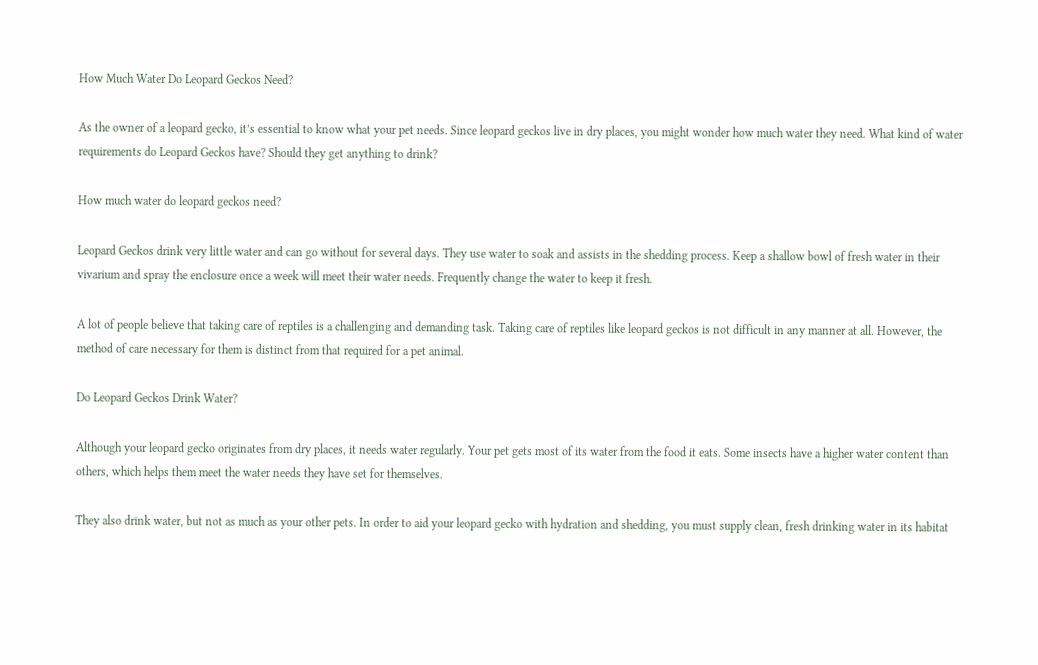How Much Water Do Leopard Geckos Need?

As the owner of a leopard gecko, it’s essential to know what your pet needs. Since leopard geckos live in dry places, you might wonder how much water they need. What kind of water requirements do Leopard Geckos have? Should they get anything to drink?

How much water do leopard geckos need?

Leopard Geckos drink very little water and can go without for several days. They use water to soak and assists in the shedding process. Keep a shallow bowl of fresh water in their vivarium and spray the enclosure once a week will meet their water needs. Frequently change the water to keep it fresh.

A lot of people believe that taking care of reptiles is a challenging and demanding task. Taking care of reptiles like leopard geckos is not difficult in any manner at all. However, the method of care necessary for them is distinct from that required for a pet animal.

Do Leopard Geckos Drink Water?

Although your leopard gecko originates from dry places, it needs water regularly. Your pet gets most of its water from the food it eats. Some insects have a higher water content than others, which helps them meet the water needs they have set for themselves.

They also drink water, but not as much as your other pets. In order to aid your leopard gecko with hydration and shedding, you must supply clean, fresh drinking water in its habitat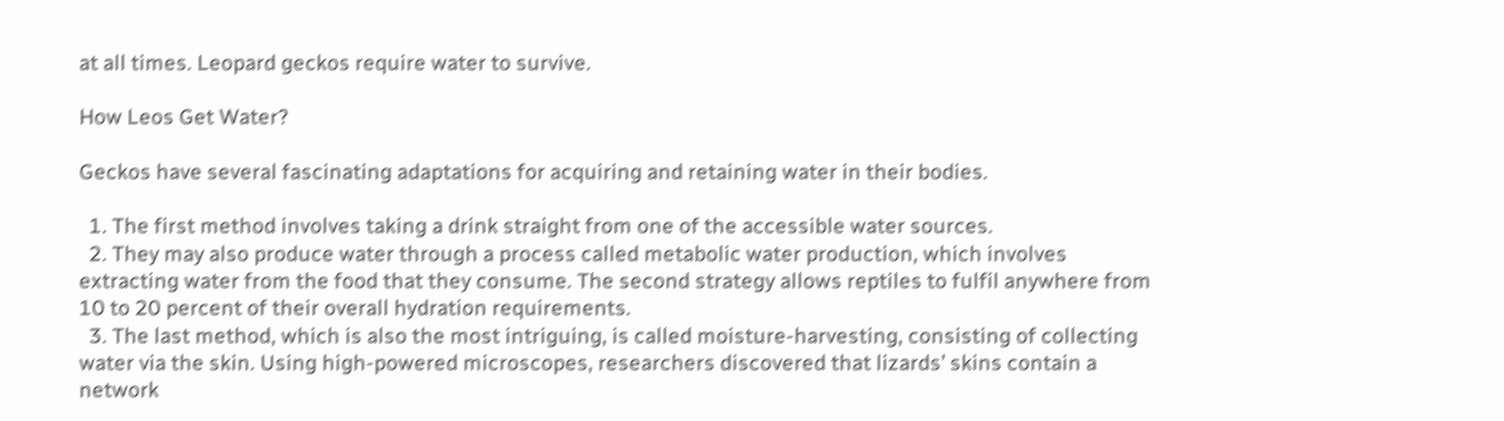at all times. Leopard geckos require water to survive.

How Leos Get Water?

Geckos have several fascinating adaptations for acquiring and retaining water in their bodies.

  1. The first method involves taking a drink straight from one of the accessible water sources.
  2. They may also produce water through a process called metabolic water production, which involves extracting water from the food that they consume. The second strategy allows reptiles to fulfil anywhere from 10 to 20 percent of their overall hydration requirements.
  3. The last method, which is also the most intriguing, is called moisture-harvesting, consisting of collecting water via the skin. Using high-powered microscopes, researchers discovered that lizards’ skins contain a network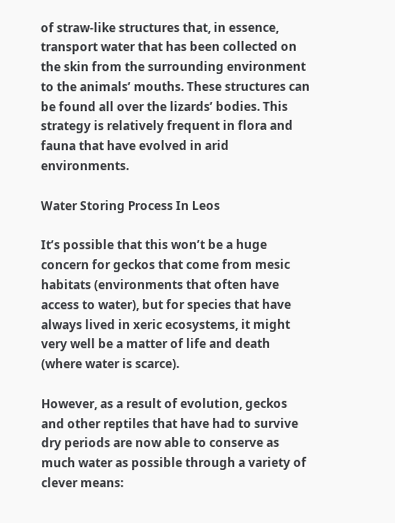of straw-like structures that, in essence, transport water that has been collected on the skin from the surrounding environment to the animals’ mouths. These structures can be found all over the lizards’ bodies. This strategy is relatively frequent in flora and fauna that have evolved in arid environments.

Water Storing Process In Leos

It’s possible that this won’t be a huge concern for geckos that come from mesic habitats (environments that often have access to water), but for species that have always lived in xeric ecosystems, it might very well be a matter of life and death (where water is scarce).

However, as a result of evolution, geckos and other reptiles that have had to survive dry periods are now able to conserve as much water as possible through a variety of clever means: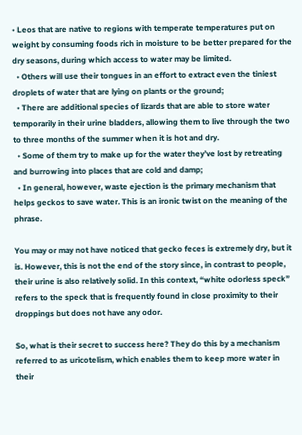• Leos that are native to regions with temperate temperatures put on weight by consuming foods rich in moisture to be better prepared for the dry seasons, during which access to water may be limited.
  • Others will use their tongues in an effort to extract even the tiniest droplets of water that are lying on plants or the ground;
  • There are additional species of lizards that are able to store water temporarily in their urine bladders, allowing them to live through the two to three months of the summer when it is hot and dry.
  • Some of them try to make up for the water they’ve lost by retreating and burrowing into places that are cold and damp;
  • In general, however, waste ejection is the primary mechanism that helps geckos to save water. This is an ironic twist on the meaning of the phrase.

You may or may not have noticed that gecko feces is extremely dry, but it is. However, this is not the end of the story since, in contrast to people, their urine is also relatively solid. In this context, “white odorless speck” refers to the speck that is frequently found in close proximity to their droppings but does not have any odor.

So, what is their secret to success here? They do this by a mechanism referred to as uricotelism, which enables them to keep more water in their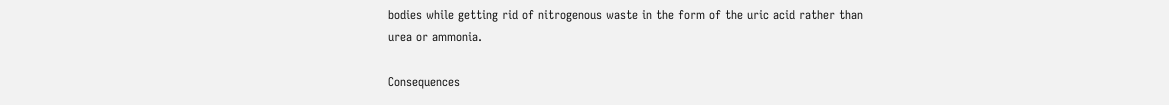bodies while getting rid of nitrogenous waste in the form of the uric acid rather than urea or ammonia.

Consequences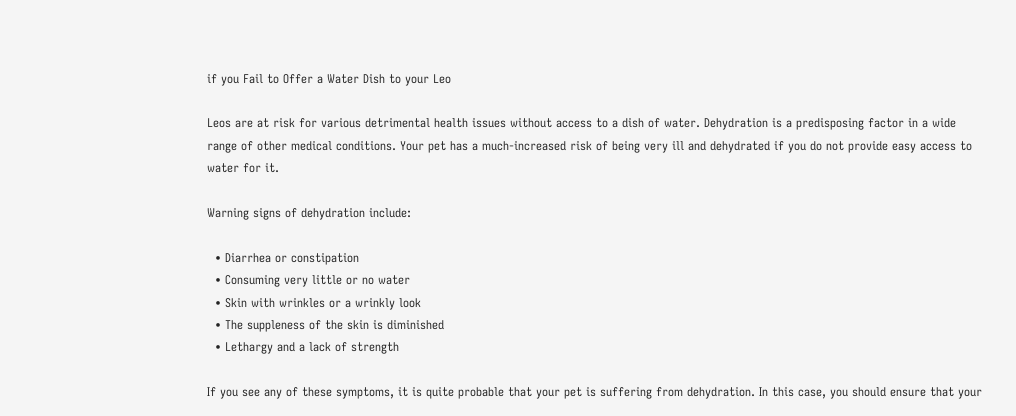if you Fail to Offer a Water Dish to your Leo

Leos are at risk for various detrimental health issues without access to a dish of water. Dehydration is a predisposing factor in a wide range of other medical conditions. Your pet has a much-increased risk of being very ill and dehydrated if you do not provide easy access to water for it.

Warning signs of dehydration include:

  • Diarrhea or constipation
  • Consuming very little or no water
  • Skin with wrinkles or a wrinkly look
  • The suppleness of the skin is diminished
  • Lethargy and a lack of strength

If you see any of these symptoms, it is quite probable that your pet is suffering from dehydration. In this case, you should ensure that your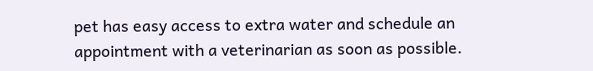pet has easy access to extra water and schedule an appointment with a veterinarian as soon as possible.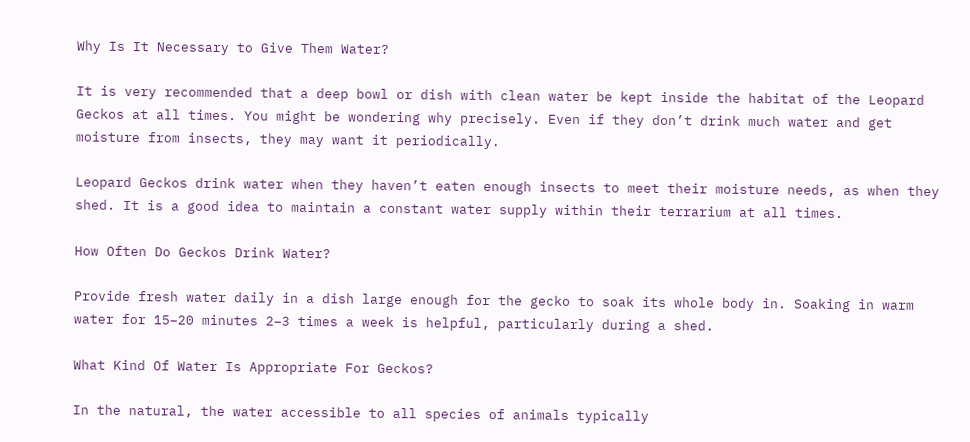Why Is It Necessary to Give Them Water?

It is very recommended that a deep bowl or dish with clean water be kept inside the habitat of the Leopard Geckos at all times. You might be wondering why precisely. Even if they don’t drink much water and get moisture from insects, they may want it periodically.

Leopard Geckos drink water when they haven’t eaten enough insects to meet their moisture needs, as when they shed. It is a good idea to maintain a constant water supply within their terrarium at all times.

How Often Do Geckos Drink Water?

Provide fresh water daily in a dish large enough for the gecko to soak its whole body in. Soaking in warm water for 15–20 minutes 2–3 times a week is helpful, particularly during a shed.

What Kind Of Water Is Appropriate For Geckos?

In the natural, the water accessible to all species of animals typically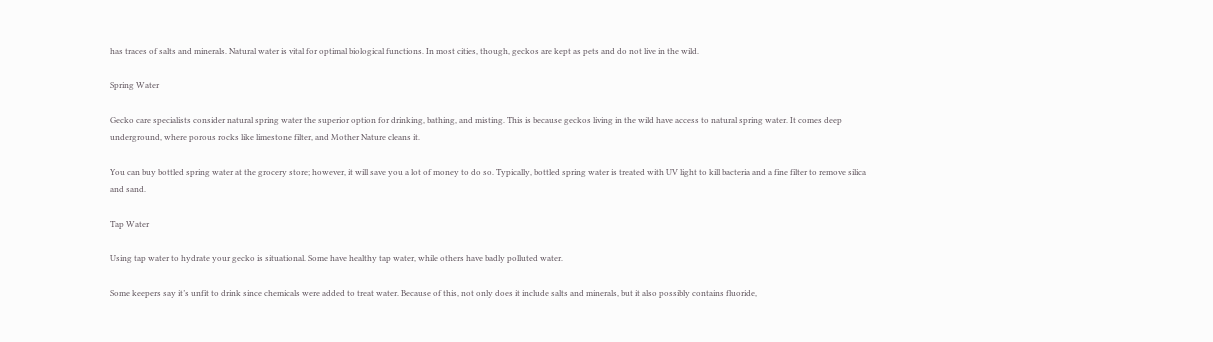has traces of salts and minerals. Natural water is vital for optimal biological functions. In most cities, though, geckos are kept as pets and do not live in the wild.

Spring Water

Gecko care specialists consider natural spring water the superior option for drinking, bathing, and misting. This is because geckos living in the wild have access to natural spring water. It comes deep underground, where porous rocks like limestone filter, and Mother Nature cleans it.

You can buy bottled spring water at the grocery store; however, it will save you a lot of money to do so. Typically, bottled spring water is treated with UV light to kill bacteria and a fine filter to remove silica and sand.

Tap Water

Using tap water to hydrate your gecko is situational. Some have healthy tap water, while others have badly polluted water.

Some keepers say it’s unfit to drink since chemicals were added to treat water. Because of this, not only does it include salts and minerals, but it also possibly contains fluoride,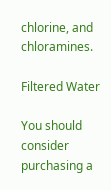chlorine, and chloramines.

Filtered Water

You should consider purchasing a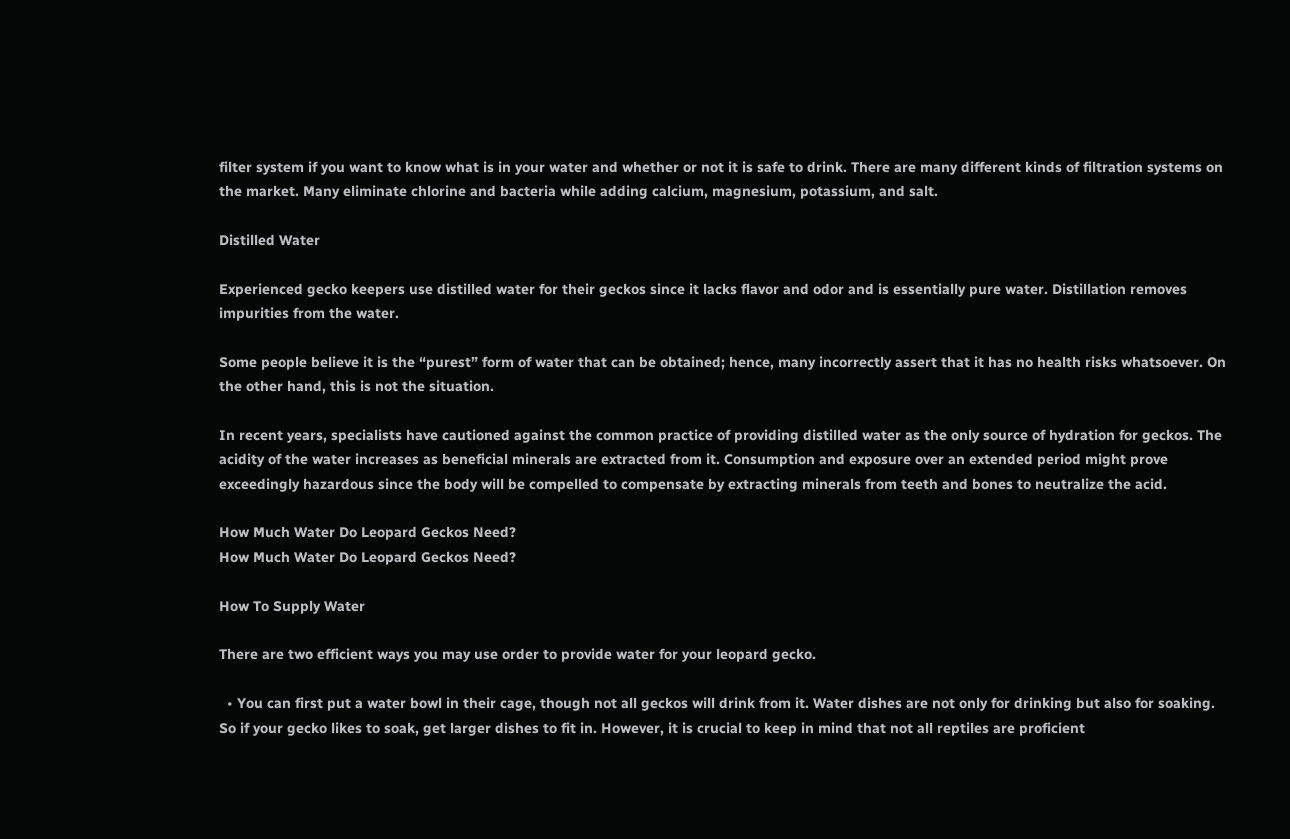filter system if you want to know what is in your water and whether or not it is safe to drink. There are many different kinds of filtration systems on the market. Many eliminate chlorine and bacteria while adding calcium, magnesium, potassium, and salt.

Distilled Water

Experienced gecko keepers use distilled water for their geckos since it lacks flavor and odor and is essentially pure water. Distillation removes impurities from the water.

Some people believe it is the “purest” form of water that can be obtained; hence, many incorrectly assert that it has no health risks whatsoever. On the other hand, this is not the situation.

In recent years, specialists have cautioned against the common practice of providing distilled water as the only source of hydration for geckos. The acidity of the water increases as beneficial minerals are extracted from it. Consumption and exposure over an extended period might prove exceedingly hazardous since the body will be compelled to compensate by extracting minerals from teeth and bones to neutralize the acid.

How Much Water Do Leopard Geckos Need?
How Much Water Do Leopard Geckos Need?

How To Supply Water

There are two efficient ways you may use order to provide water for your leopard gecko.

  • You can first put a water bowl in their cage, though not all geckos will drink from it. Water dishes are not only for drinking but also for soaking. So if your gecko likes to soak, get larger dishes to fit in. However, it is crucial to keep in mind that not all reptiles are proficient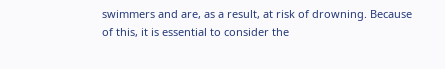swimmers and are, as a result, at risk of drowning. Because of this, it is essential to consider the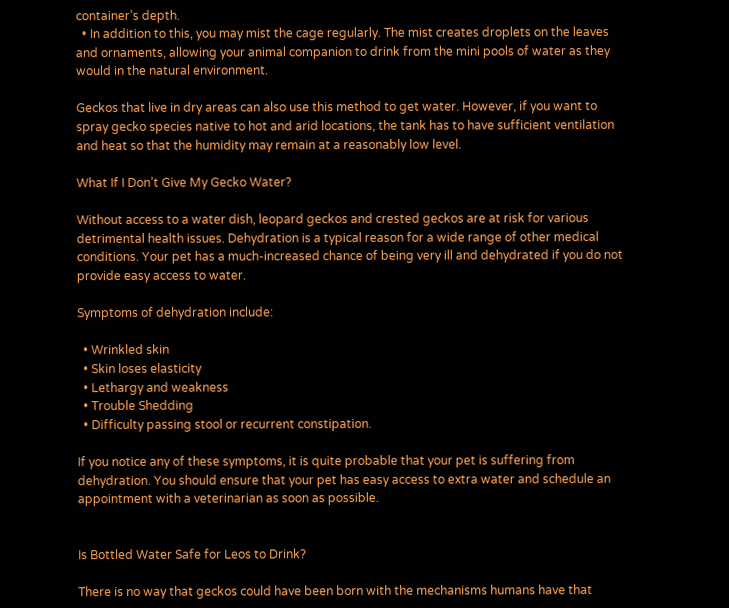container’s depth.
  • In addition to this, you may mist the cage regularly. The mist creates droplets on the leaves and ornaments, allowing your animal companion to drink from the mini pools of water as they would in the natural environment.

Geckos that live in dry areas can also use this method to get water. However, if you want to spray gecko species native to hot and arid locations, the tank has to have sufficient ventilation and heat so that the humidity may remain at a reasonably low level.

What If I Don’t Give My Gecko Water?

Without access to a water dish, leopard geckos and crested geckos are at risk for various detrimental health issues. Dehydration is a typical reason for a wide range of other medical conditions. Your pet has a much-increased chance of being very ill and dehydrated if you do not provide easy access to water.

Symptoms of dehydration include:

  • Wrinkled skin
  • Skin loses elasticity
  • Lethargy and weakness
  • Trouble Shedding
  • Difficulty passing stool or recurrent constipation.

If you notice any of these symptoms, it is quite probable that your pet is suffering from dehydration. You should ensure that your pet has easy access to extra water and schedule an appointment with a veterinarian as soon as possible.


Is Bottled Water Safe for Leos to Drink?

There is no way that geckos could have been born with the mechanisms humans have that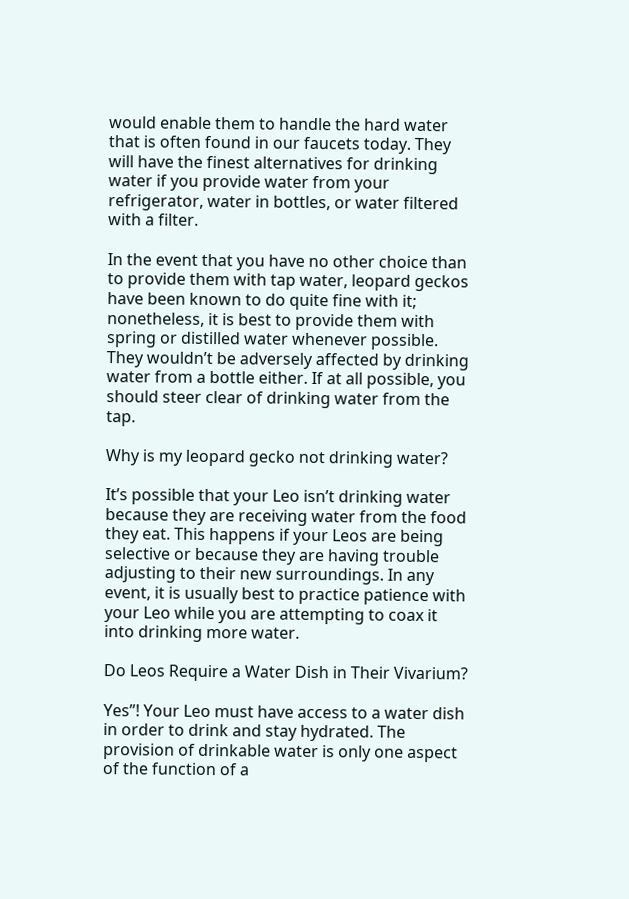would enable them to handle the hard water that is often found in our faucets today. They will have the finest alternatives for drinking water if you provide water from your refrigerator, water in bottles, or water filtered with a filter.

In the event that you have no other choice than to provide them with tap water, leopard geckos have been known to do quite fine with it; nonetheless, it is best to provide them with spring or distilled water whenever possible. They wouldn’t be adversely affected by drinking water from a bottle either. If at all possible, you should steer clear of drinking water from the tap.

Why is my leopard gecko not drinking water?

It’s possible that your Leo isn’t drinking water because they are receiving water from the food they eat. This happens if your Leos are being selective or because they are having trouble adjusting to their new surroundings. In any event, it is usually best to practice patience with your Leo while you are attempting to coax it into drinking more water.

Do Leos Require a Water Dish in Their Vivarium?

Yes”! Your Leo must have access to a water dish in order to drink and stay hydrated. The provision of drinkable water is only one aspect of the function of a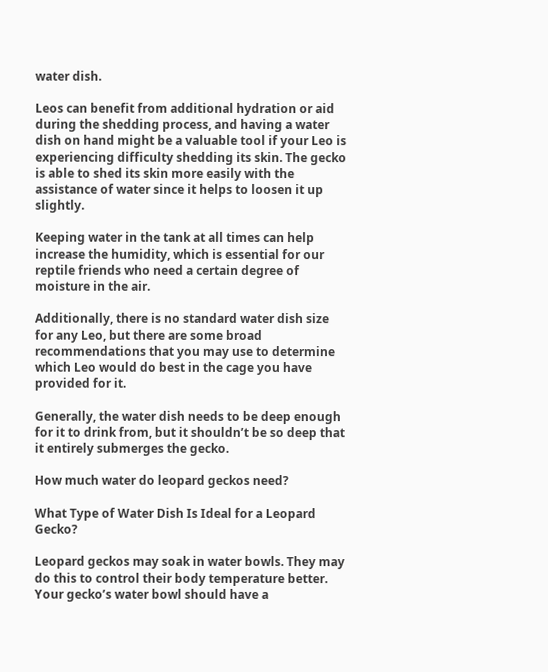water dish.

Leos can benefit from additional hydration or aid during the shedding process, and having a water dish on hand might be a valuable tool if your Leo is experiencing difficulty shedding its skin. The gecko is able to shed its skin more easily with the assistance of water since it helps to loosen it up slightly.

Keeping water in the tank at all times can help increase the humidity, which is essential for our reptile friends who need a certain degree of moisture in the air.

Additionally, there is no standard water dish size for any Leo, but there are some broad recommendations that you may use to determine which Leo would do best in the cage you have provided for it.

Generally, the water dish needs to be deep enough for it to drink from, but it shouldn’t be so deep that it entirely submerges the gecko.

How much water do leopard geckos need?

What Type of Water Dish Is Ideal for a Leopard Gecko?

Leopard geckos may soak in water bowls. They may do this to control their body temperature better. Your gecko’s water bowl should have a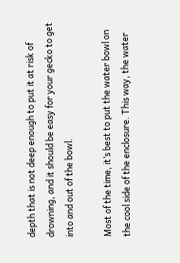depth that is not deep enough to put it at risk of drowning, and it should be easy for your gecko to get into and out of the bowl.

Most of the time, it’s best to put the water bowl on the cool side of the enclosure. This way, the water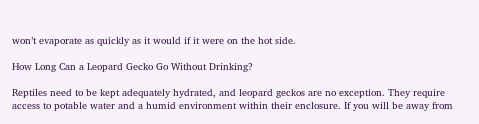won’t evaporate as quickly as it would if it were on the hot side.

How Long Can a Leopard Gecko Go Without Drinking?

Reptiles need to be kept adequately hydrated, and leopard geckos are no exception. They require access to potable water and a humid environment within their enclosure. If you will be away from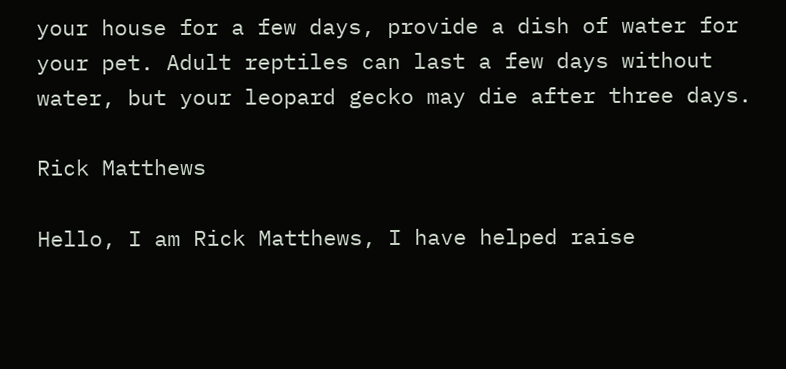your house for a few days, provide a dish of water for your pet. Adult reptiles can last a few days without water, but your leopard gecko may die after three days.

Rick Matthews

Hello, I am Rick Matthews, I have helped raise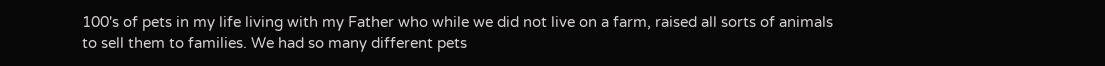100's of pets in my life living with my Father who while we did not live on a farm, raised all sorts of animals to sell them to families. We had so many different pets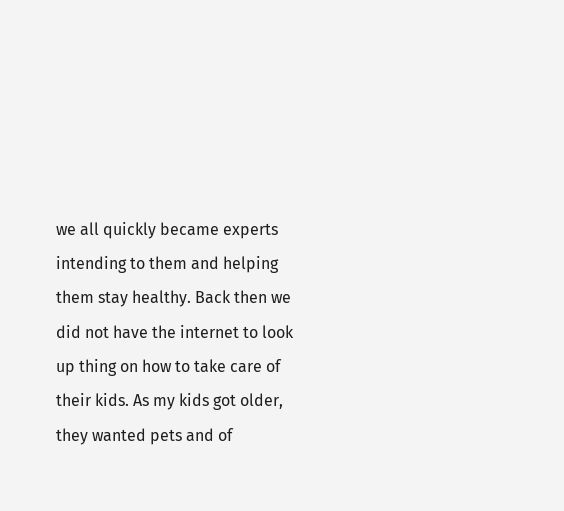we all quickly became experts intending to them and helping them stay healthy. Back then we did not have the internet to look up thing on how to take care of their kids. As my kids got older, they wanted pets and of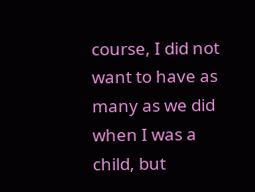course, I did not want to have as many as we did when I was a child, but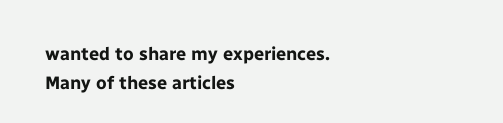wanted to share my experiences. Many of these articles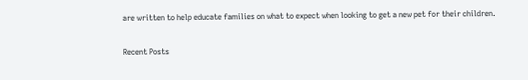are written to help educate families on what to expect when looking to get a new pet for their children.

Recent Posts